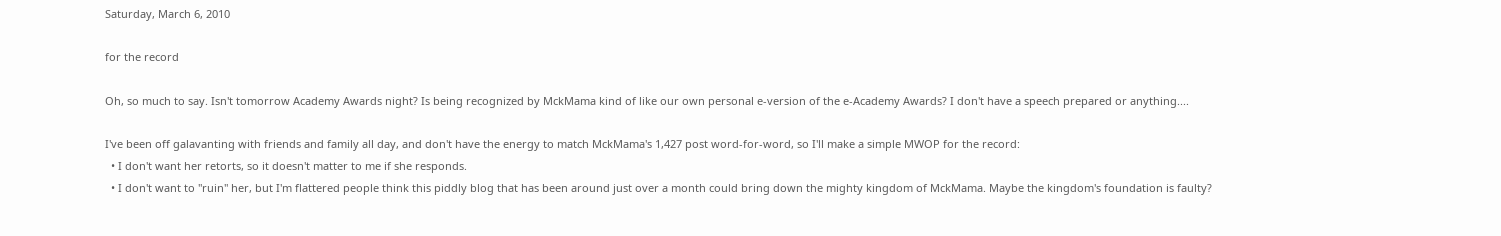Saturday, March 6, 2010

for the record

Oh, so much to say. Isn't tomorrow Academy Awards night? Is being recognized by MckMama kind of like our own personal e-version of the e-Academy Awards? I don't have a speech prepared or anything....

I've been off galavanting with friends and family all day, and don't have the energy to match MckMama's 1,427 post word-for-word, so I'll make a simple MWOP for the record:
  • I don't want her retorts, so it doesn't matter to me if she responds.
  • I don't want to "ruin" her, but I'm flattered people think this piddly blog that has been around just over a month could bring down the mighty kingdom of MckMama. Maybe the kingdom's foundation is faulty?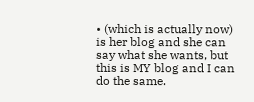• (which is actually now) is her blog and she can say what she wants, but this is MY blog and I can do the same.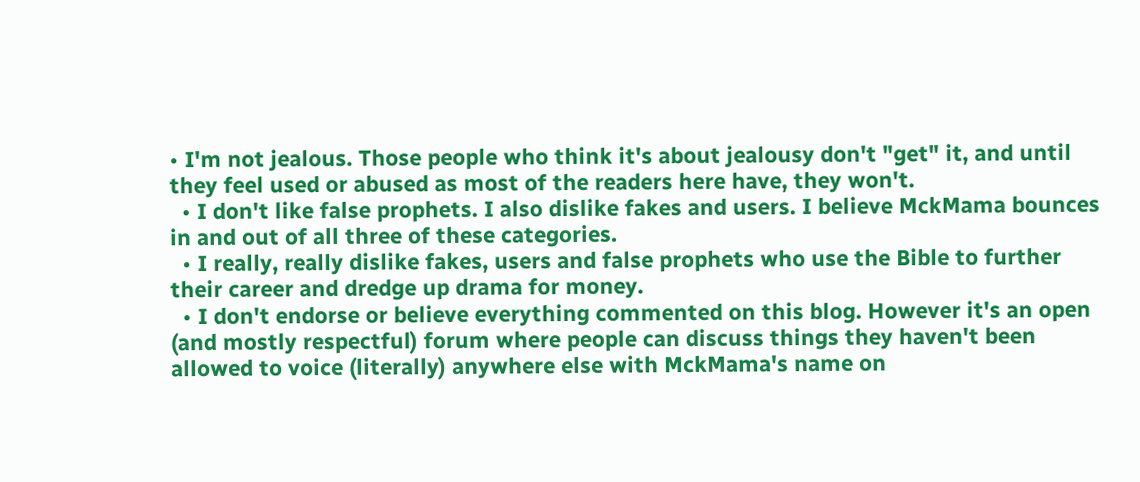• I'm not jealous. Those people who think it's about jealousy don't "get" it, and until they feel used or abused as most of the readers here have, they won't.
  • I don't like false prophets. I also dislike fakes and users. I believe MckMama bounces in and out of all three of these categories.
  • I really, really dislike fakes, users and false prophets who use the Bible to further their career and dredge up drama for money.
  • I don't endorse or believe everything commented on this blog. However it's an open (and mostly respectful) forum where people can discuss things they haven't been allowed to voice (literally) anywhere else with MckMama's name on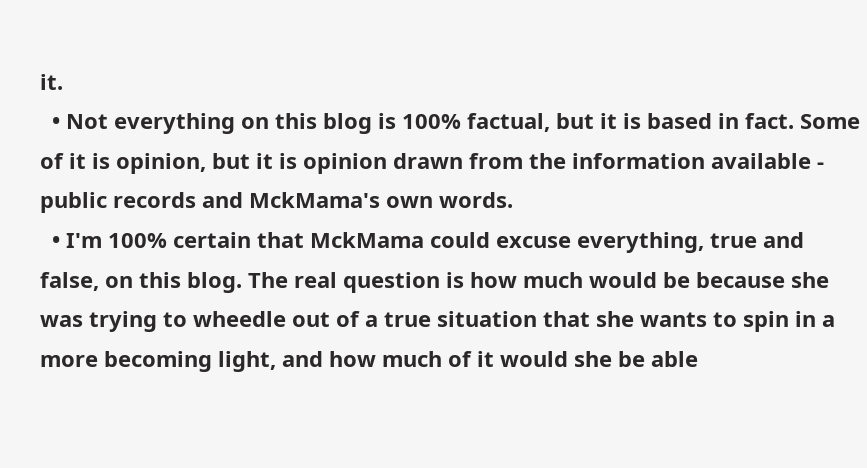it.
  • Not everything on this blog is 100% factual, but it is based in fact. Some of it is opinion, but it is opinion drawn from the information available - public records and MckMama's own words.
  • I'm 100% certain that MckMama could excuse everything, true and false, on this blog. The real question is how much would be because she was trying to wheedle out of a true situation that she wants to spin in a more becoming light, and how much of it would she be able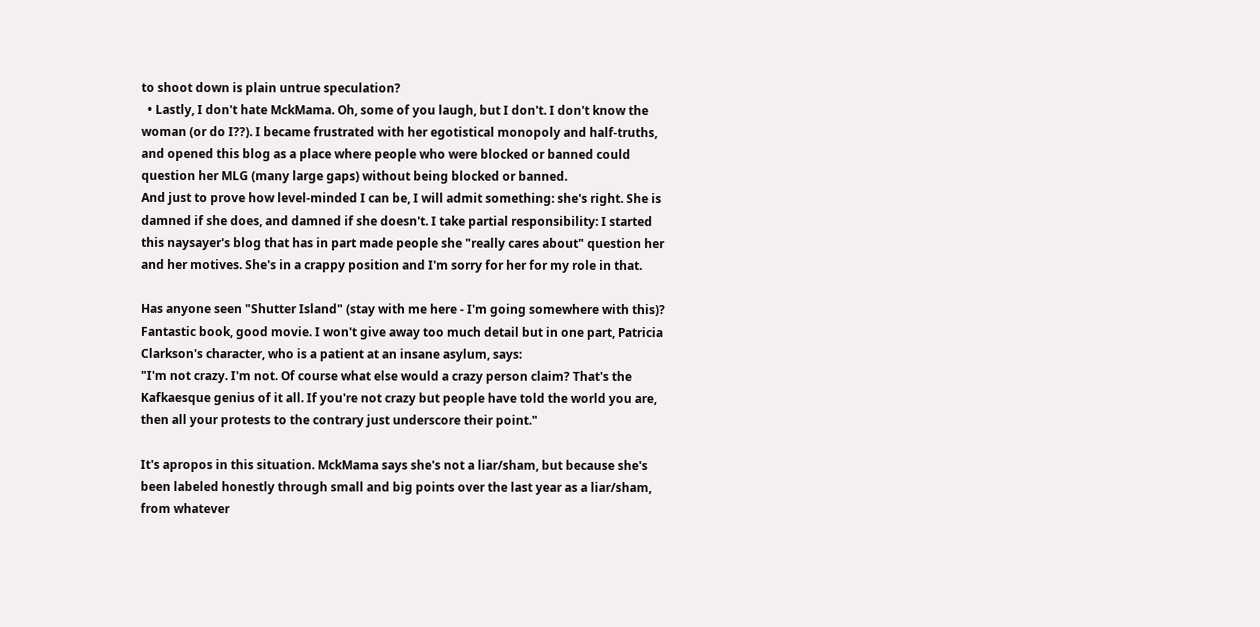to shoot down is plain untrue speculation?
  • Lastly, I don't hate MckMama. Oh, some of you laugh, but I don't. I don't know the woman (or do I??). I became frustrated with her egotistical monopoly and half-truths, and opened this blog as a place where people who were blocked or banned could question her MLG (many large gaps) without being blocked or banned.
And just to prove how level-minded I can be, I will admit something: she's right. She is damned if she does, and damned if she doesn't. I take partial responsibility: I started this naysayer's blog that has in part made people she "really cares about" question her and her motives. She's in a crappy position and I'm sorry for her for my role in that.

Has anyone seen "Shutter Island" (stay with me here - I'm going somewhere with this)? Fantastic book, good movie. I won't give away too much detail but in one part, Patricia Clarkson's character, who is a patient at an insane asylum, says:
"I'm not crazy. I'm not. Of course what else would a crazy person claim? That's the Kafkaesque genius of it all. If you're not crazy but people have told the world you are, then all your protests to the contrary just underscore their point."

It's apropos in this situation. MckMama says she's not a liar/sham, but because she's been labeled honestly through small and big points over the last year as a liar/sham, from whatever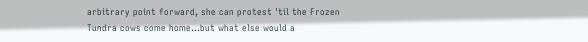arbitrary point forward, she can protest 'til the Frozen Tundra cows come home...but what else would a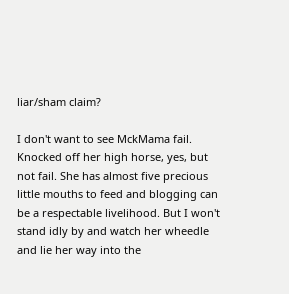liar/sham claim?

I don't want to see MckMama fail. Knocked off her high horse, yes, but not fail. She has almost five precious little mouths to feed and blogging can be a respectable livelihood. But I won't stand idly by and watch her wheedle and lie her way into the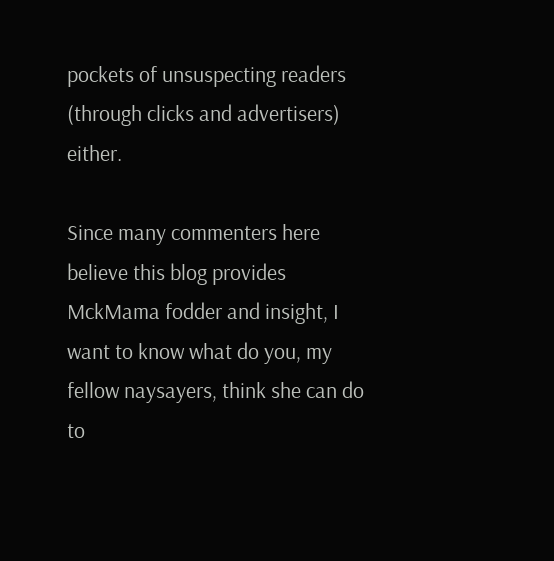pockets of unsuspecting readers (through clicks and advertisers) either.

Since many commenters here believe this blog provides MckMama fodder and insight, I want to know what do you, my fellow naysayers, think she can do to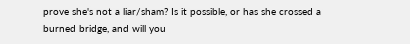prove she's not a liar/sham? Is it possible, or has she crossed a burned bridge, and will you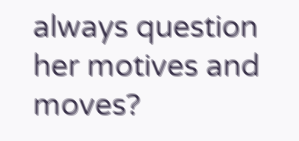always question her motives and moves?